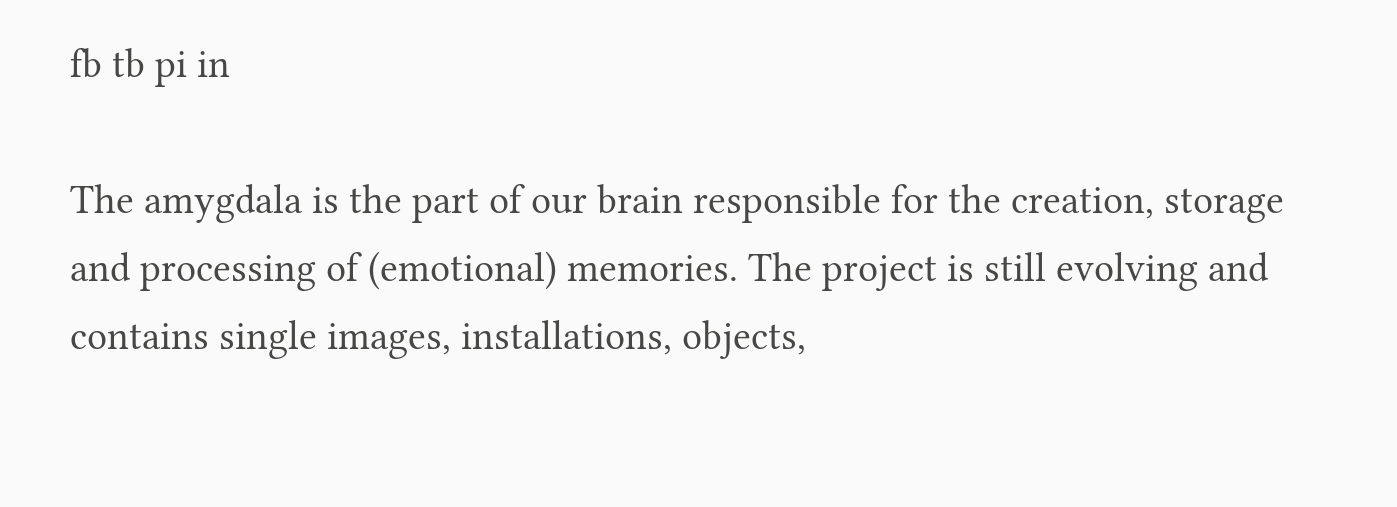fb tb pi in

The amygdala is the part of our brain responsible for the creation, storage and processing of (emotional) memories. The project is still evolving and contains single images, installations, objects,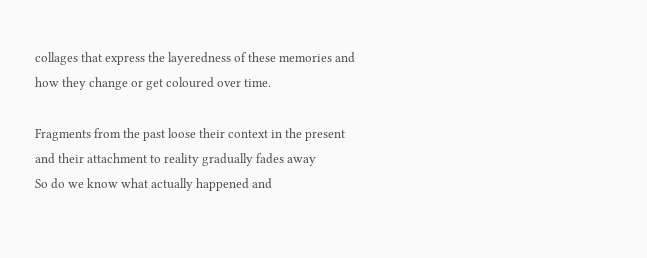collages that express the layeredness of these memories and how they change or get coloured over time.

Fragments from the past loose their context in the present and their attachment to reality gradually fades away
So do we know what actually happened and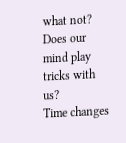what not? Does our mind play tricks with us?
Time changes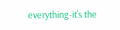everything-it’s the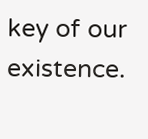key of our existence.